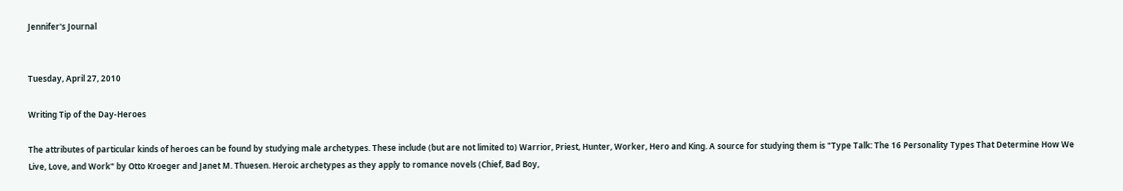Jennifer's Journal


Tuesday, April 27, 2010

Writing Tip of the Day-Heroes

The attributes of particular kinds of heroes can be found by studying male archetypes. These include (but are not limited to) Warrior, Priest, Hunter, Worker, Hero and King. A source for studying them is "Type Talk: The 16 Personality Types That Determine How We Live, Love, and Work" by Otto Kroeger and Janet M. Thuesen. Heroic archetypes as they apply to romance novels (Chief, Bad Boy,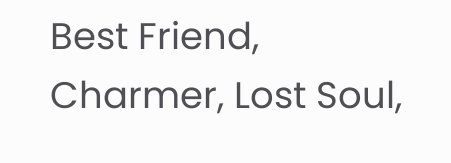Best Friend, Charmer, Lost Soul,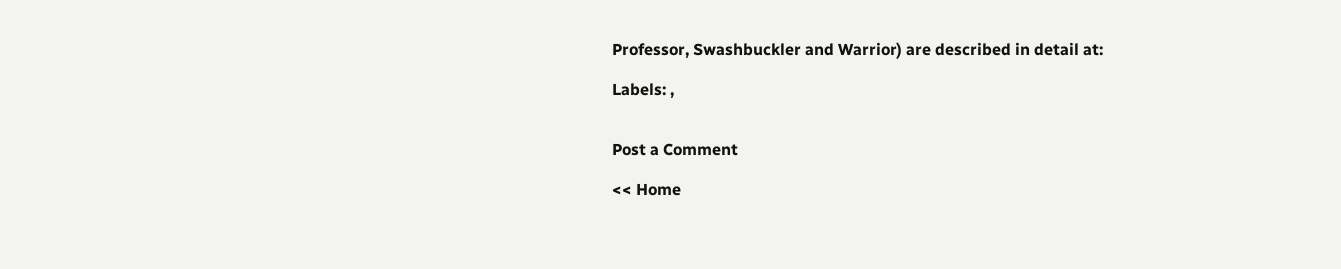Professor, Swashbuckler and Warrior) are described in detail at:

Labels: ,


Post a Comment

<< Home